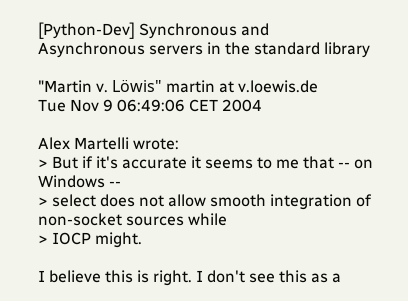[Python-Dev] Synchronous and Asynchronous servers in the standard library

"Martin v. Löwis" martin at v.loewis.de
Tue Nov 9 06:49:06 CET 2004

Alex Martelli wrote:
> But if it's accurate it seems to me that -- on Windows --
> select does not allow smooth integration of non-socket sources while
> IOCP might.

I believe this is right. I don't see this as a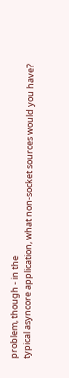problem, though - in the
typical asyncore application, what non-socket sources would you have?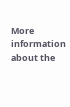More information about the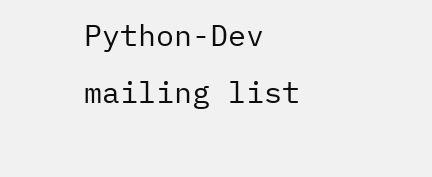Python-Dev mailing list